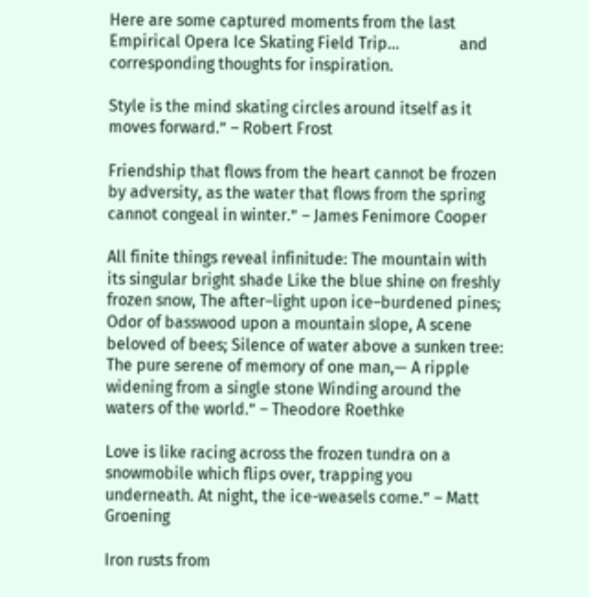Here are some captured moments from the last Empirical Opera Ice Skating Field Trip…               and corresponding thoughts for inspiration.

Style is the mind skating circles around itself as it moves forward.” – Robert Frost

Friendship that flows from the heart cannot be frozen by adversity, as the water that flows from the spring cannot congeal in winter.” – James Fenimore Cooper

All finite things reveal infinitude: The mountain with its singular bright shade Like the blue shine on freshly frozen snow, The after–light upon ice–burdened pines; Odor of basswood upon a mountain slope, A scene beloved of bees; Silence of water above a sunken tree: The pure serene of memory of one man,— A ripple widening from a single stone Winding around the waters of the world.” – Theodore Roethke

Love is like racing across the frozen tundra on a snowmobile which flips over, trapping you underneath. At night, the ice-weasels come.” – Matt Groening

Iron rusts from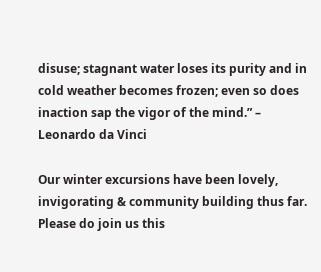disuse; stagnant water loses its purity and in cold weather becomes frozen; even so does inaction sap the vigor of the mind.” – Leonardo da Vinci

Our winter excursions have been lovely, invigorating & community building thus far.                    Please do join us this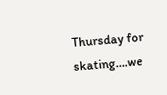Thursday for skating….we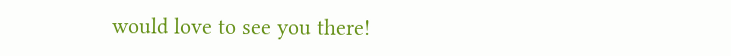would love to see you there!